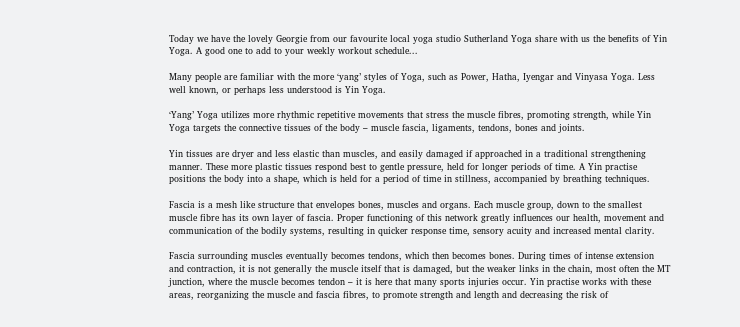Today we have the lovely Georgie from our favourite local yoga studio Sutherland Yoga share with us the benefits of Yin Yoga. A good one to add to your weekly workout schedule...

Many people are familiar with the more ‘yang’ styles of Yoga, such as Power, Hatha, Iyengar and Vinyasa Yoga. Less well known, or perhaps less understood is Yin Yoga.

‘Yang’ Yoga utilizes more rhythmic repetitive movements that stress the muscle fibres, promoting strength, while Yin Yoga targets the connective tissues of the body – muscle fascia, ligaments, tendons, bones and joints.

Yin tissues are dryer and less elastic than muscles, and easily damaged if approached in a traditional strengthening manner. These more plastic tissues respond best to gentle pressure, held for longer periods of time. A Yin practise positions the body into a shape, which is held for a period of time in stillness, accompanied by breathing techniques.

Fascia is a mesh like structure that envelopes bones, muscles and organs. Each muscle group, down to the smallest muscle fibre has its own layer of fascia. Proper functioning of this network greatly influences our health, movement and communication of the bodily systems, resulting in quicker response time, sensory acuity and increased mental clarity.

Fascia surrounding muscles eventually becomes tendons, which then becomes bones. During times of intense extension and contraction, it is not generally the muscle itself that is damaged, but the weaker links in the chain, most often the MT junction, where the muscle becomes tendon – it is here that many sports injuries occur. Yin practise works with these areas, reorganizing the muscle and fascia fibres, to promote strength and length and decreasing the risk of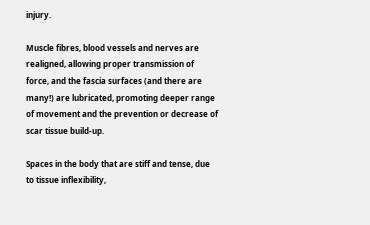injury.

Muscle fibres, blood vessels and nerves are realigned, allowing proper transmission of force, and the fascia surfaces (and there are many!) are lubricated, promoting deeper range of movement and the prevention or decrease of scar tissue build-up.

Spaces in the body that are stiff and tense, due to tissue inflexibility,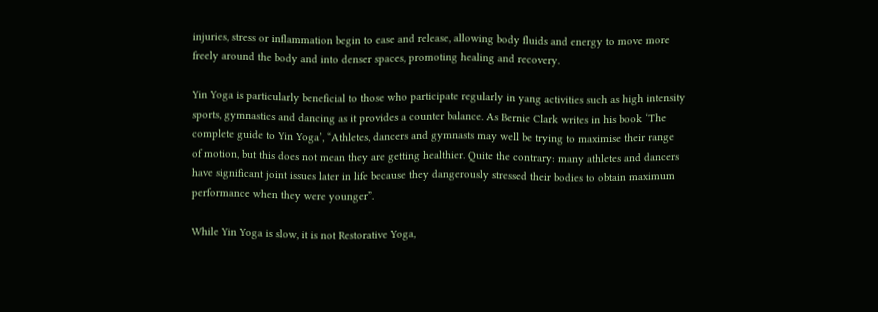injuries, stress or inflammation begin to ease and release, allowing body fluids and energy to move more freely around the body and into denser spaces, promoting healing and recovery.

Yin Yoga is particularly beneficial to those who participate regularly in yang activities such as high intensity sports, gymnastics and dancing as it provides a counter balance. As Bernie Clark writes in his book ‘The complete guide to Yin Yoga’, “Athletes, dancers and gymnasts may well be trying to maximise their range of motion, but this does not mean they are getting healthier. Quite the contrary: many athletes and dancers have significant joint issues later in life because they dangerously stressed their bodies to obtain maximum performance when they were younger”.

While Yin Yoga is slow, it is not Restorative Yoga,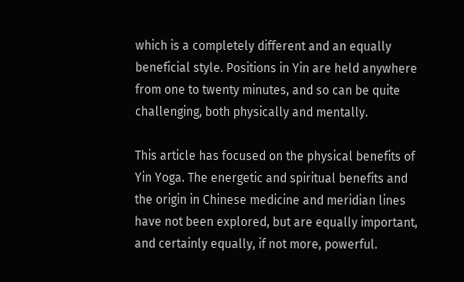which is a completely different and an equally beneficial style. Positions in Yin are held anywhere from one to twenty minutes, and so can be quite challenging, both physically and mentally.

This article has focused on the physical benefits of Yin Yoga. The energetic and spiritual benefits and the origin in Chinese medicine and meridian lines have not been explored, but are equally important, and certainly equally, if not more, powerful.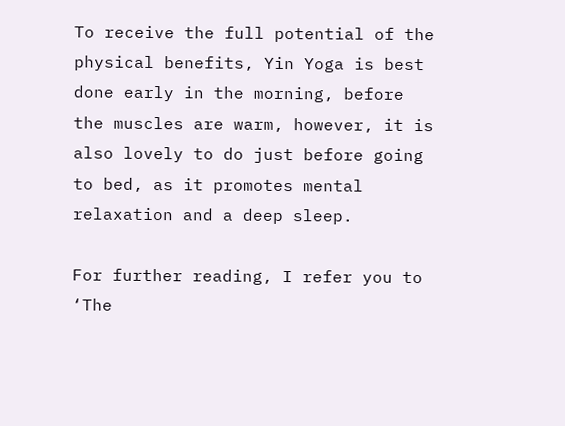To receive the full potential of the physical benefits, Yin Yoga is best done early in the morning, before the muscles are warm, however, it is also lovely to do just before going to bed, as it promotes mental relaxation and a deep sleep.

For further reading, I refer you to ‘The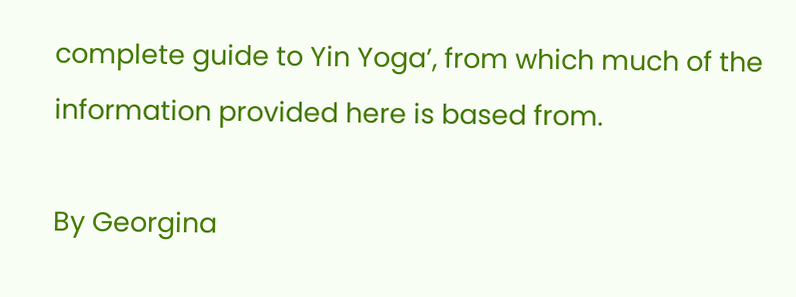complete guide to Yin Yoga’, from which much of the information provided here is based from.

By Georgina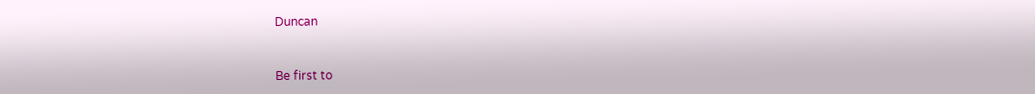Duncan


Be first to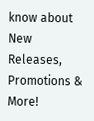know about New Releases, Promotions & More!